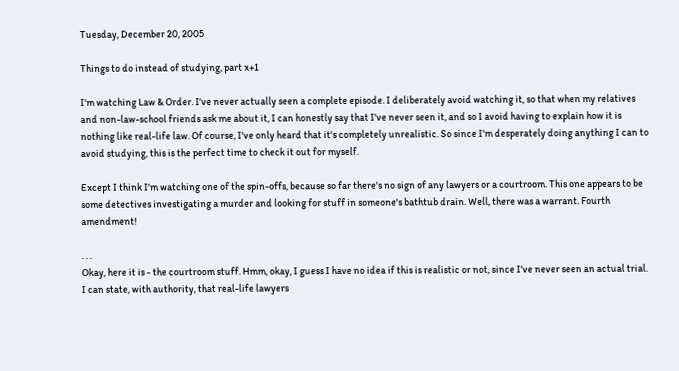Tuesday, December 20, 2005

Things to do instead of studying, part x+1

I'm watching Law & Order. I've never actually seen a complete episode. I deliberately avoid watching it, so that when my relatives and non-law-school friends ask me about it, I can honestly say that I've never seen it, and so I avoid having to explain how it is nothing like real-life law. Of course, I've only heard that it's completely unrealistic. So since I'm desperately doing anything I can to avoid studying, this is the perfect time to check it out for myself.

Except I think I'm watching one of the spin-offs, because so far there's no sign of any lawyers or a courtroom. This one appears to be some detectives investigating a murder and looking for stuff in someone's bathtub drain. Well, there was a warrant. Fourth amendment!

. . .
Okay, here it is - the courtroom stuff. Hmm, okay, I guess I have no idea if this is realistic or not, since I've never seen an actual trial. I can state, with authority, that real-life lawyers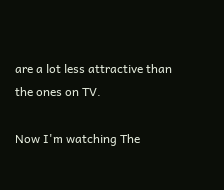are a lot less attractive than the ones on TV.

Now I'm watching The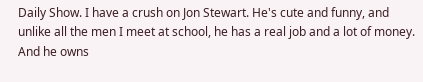Daily Show. I have a crush on Jon Stewart. He's cute and funny, and unlike all the men I meet at school, he has a real job and a lot of money. And he owns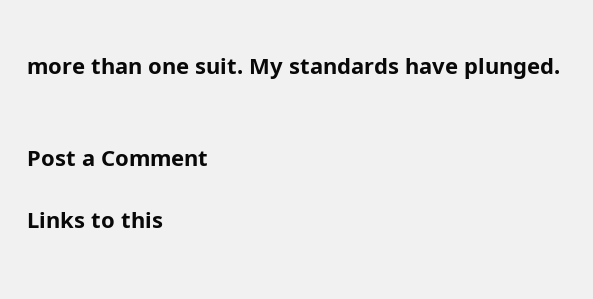more than one suit. My standards have plunged.


Post a Comment

Links to this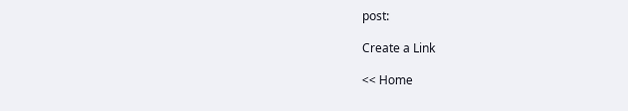post:

Create a Link

<< Home